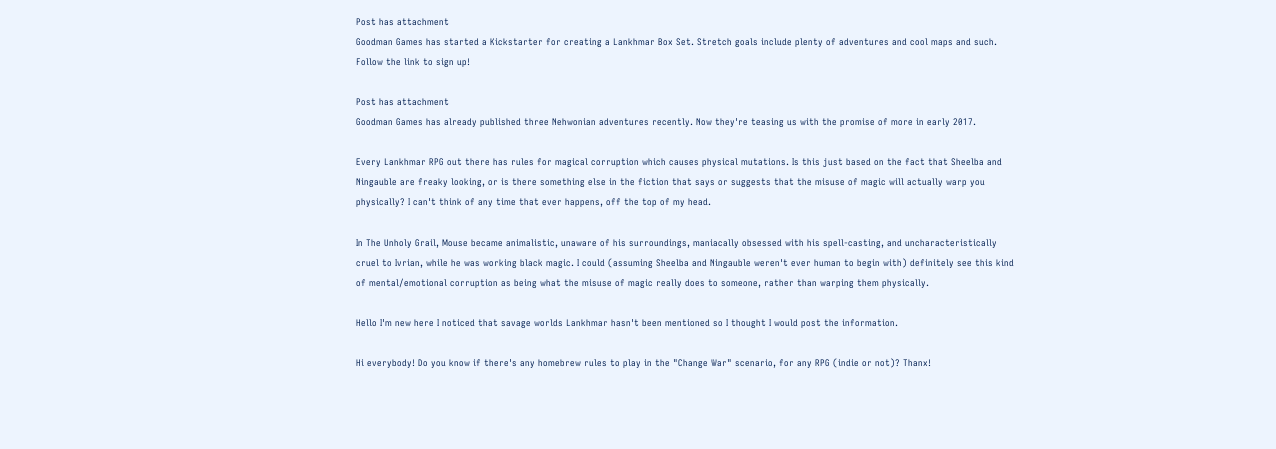Post has attachment
Goodman Games has started a Kickstarter for creating a Lankhmar Box Set. Stretch goals include plenty of adventures and cool maps and such. Follow the link to sign up!

Post has attachment
Goodman Games has already published three Nehwonian adventures recently. Now they're teasing us with the promise of more in early 2017.

Every Lankhmar RPG out there has rules for magical corruption which causes physical mutations. Is this just based on the fact that Sheelba and Ningauble are freaky looking, or is there something else in the fiction that says or suggests that the misuse of magic will actually warp you physically? I can't think of any time that ever happens, off the top of my head.

In The Unholy Grail, Mouse became animalistic, unaware of his surroundings, maniacally obsessed with his spell-casting, and uncharacteristically cruel to Ivrian, while he was working black magic. I could (assuming Sheelba and Ningauble weren't ever human to begin with) definitely see this kind of mental/emotional corruption as being what the misuse of magic really does to someone, rather than warping them physically.

Hello I'm new here I noticed that savage worlds Lankhmar hasn't been mentioned so I thought I would post the information.

Hi everybody! Do you know if there's any homebrew rules to play in the "Change War" scenario, for any RPG (indie or not)? Thanx!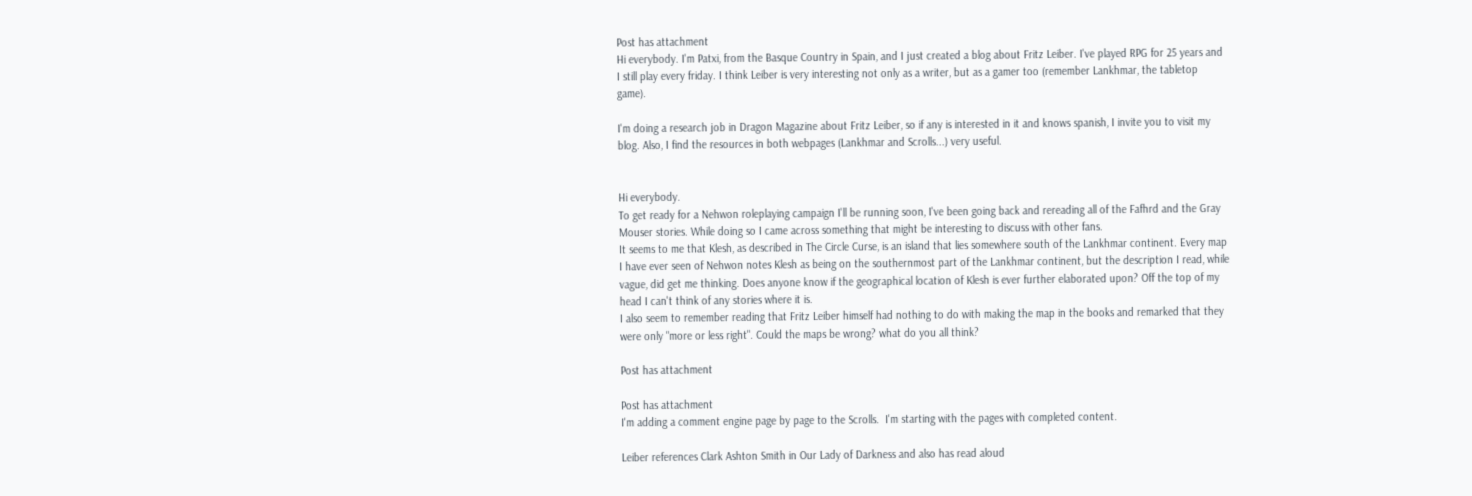Post has attachment
Hi everybody. I'm Patxi, from the Basque Country in Spain, and I just created a blog about Fritz Leiber. I've played RPG for 25 years and I still play every friday. I think Leiber is very interesting not only as a writer, but as a gamer too (remember Lankhmar, the tabletop game).

I'm doing a research job in Dragon Magazine about Fritz Leiber, so if any is interested in it and knows spanish, I invite you to visit my blog. Also, I find the resources in both webpages (Lankhmar and Scrolls...) very useful.


Hi everybody.
To get ready for a Nehwon roleplaying campaign I'll be running soon, I've been going back and rereading all of the Fafhrd and the Gray Mouser stories. While doing so I came across something that might be interesting to discuss with other fans.
It seems to me that Klesh, as described in The Circle Curse, is an island that lies somewhere south of the Lankhmar continent. Every map I have ever seen of Nehwon notes Klesh as being on the southernmost part of the Lankhmar continent, but the description I read, while vague, did get me thinking. Does anyone know if the geographical location of Klesh is ever further elaborated upon? Off the top of my head I can't think of any stories where it is.
I also seem to remember reading that Fritz Leiber himself had nothing to do with making the map in the books and remarked that they were only "more or less right". Could the maps be wrong? what do you all think?

Post has attachment

Post has attachment
I'm adding a comment engine page by page to the Scrolls.  I'm starting with the pages with completed content.

Leiber references Clark Ashton Smith in Our Lady of Darkness and also has read aloud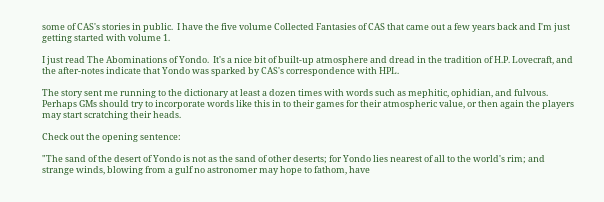some of CAS's stories in public.  I have the five volume Collected Fantasies of CAS that came out a few years back and I'm just getting started with volume 1.

I just read The Abominations of Yondo.  It's a nice bit of built-up atmosphere and dread in the tradition of H.P. Lovecraft, and the after-notes indicate that Yondo was sparked by CAS's correspondence with HPL.

The story sent me running to the dictionary at least a dozen times with words such as mephitic, ophidian, and fulvous.  Perhaps GMs should try to incorporate words like this in to their games for their atmospheric value, or then again the players may start scratching their heads.

Check out the opening sentence:

"The sand of the desert of Yondo is not as the sand of other deserts; for Yondo lies nearest of all to the world's rim; and strange winds, blowing from a gulf no astronomer may hope to fathom, have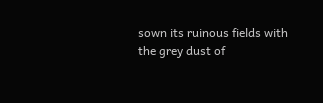sown its ruinous fields with the grey dust of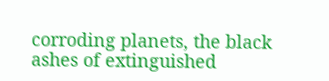corroding planets, the black ashes of extinguished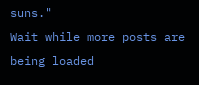suns."
Wait while more posts are being loaded